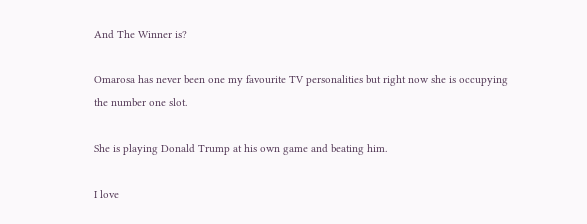And The Winner is?

Omarosa has never been one my favourite TV personalities but right now she is occupying the number one slot.

She is playing Donald Trump at his own game and beating him.

I love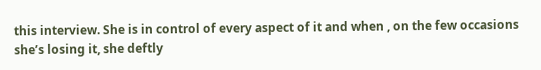this interview. She is in control of every aspect of it and when , on the few occasions she’s losing it, she deftly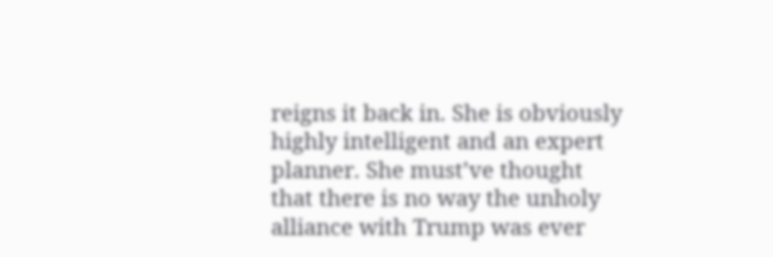reigns it back in. She is obviously highly intelligent and an expert planner. She must’ve thought that there is no way the unholy alliance with Trump was ever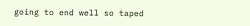going to end well so taped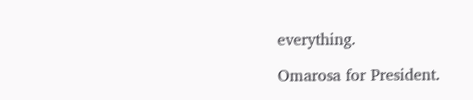everything.

Omarosa for President.